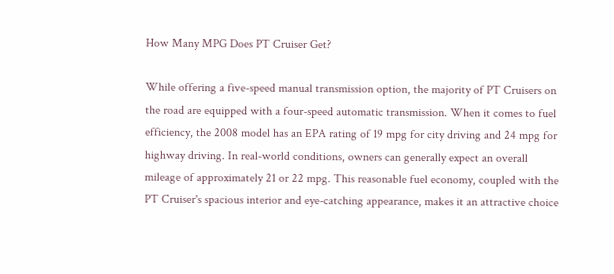How Many MPG Does PT Cruiser Get?

While offering a five-speed manual transmission option, the majority of PT Cruisers on the road are equipped with a four-speed automatic transmission. When it comes to fuel efficiency, the 2008 model has an EPA rating of 19 mpg for city driving and 24 mpg for highway driving. In real-world conditions, owners can generally expect an overall mileage of approximately 21 or 22 mpg. This reasonable fuel economy, coupled with the PT Cruiser's spacious interior and eye-catching appearance, makes it an attractive choice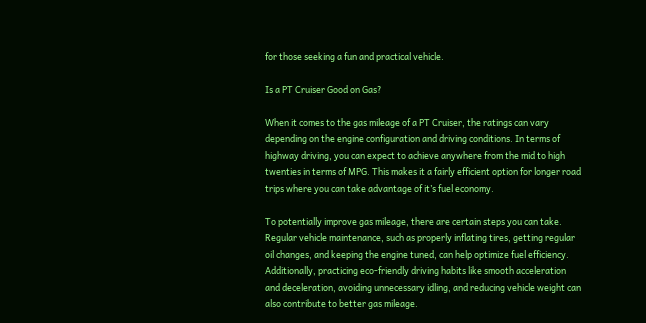for those seeking a fun and practical vehicle.

Is a PT Cruiser Good on Gas?

When it comes to the gas mileage of a PT Cruiser, the ratings can vary depending on the engine configuration and driving conditions. In terms of highway driving, you can expect to achieve anywhere from the mid to high twenties in terms of MPG. This makes it a fairly efficient option for longer road trips where you can take advantage of it’s fuel economy.

To potentially improve gas mileage, there are certain steps you can take. Regular vehicle maintenance, such as properly inflating tires, getting regular oil changes, and keeping the engine tuned, can help optimize fuel efficiency. Additionally, practicing eco-friendly driving habits like smooth acceleration and deceleration, avoiding unnecessary idling, and reducing vehicle weight can also contribute to better gas mileage.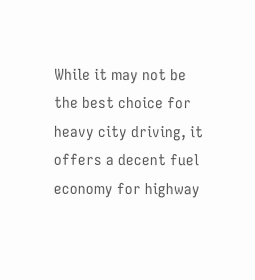While it may not be the best choice for heavy city driving, it offers a decent fuel economy for highway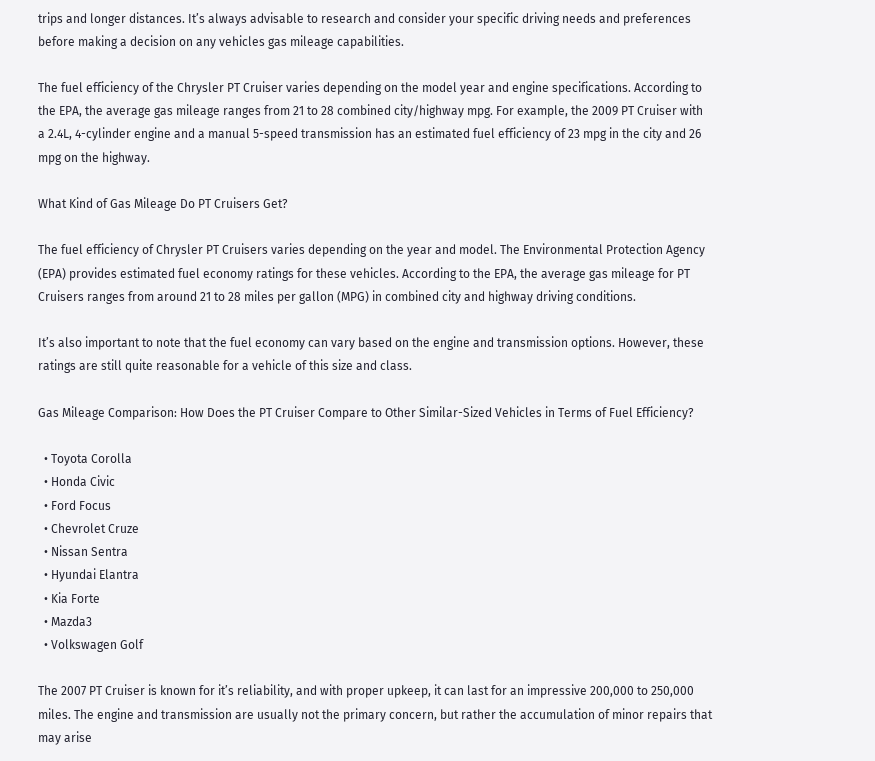trips and longer distances. It’s always advisable to research and consider your specific driving needs and preferences before making a decision on any vehicles gas mileage capabilities.

The fuel efficiency of the Chrysler PT Cruiser varies depending on the model year and engine specifications. According to the EPA, the average gas mileage ranges from 21 to 28 combined city/highway mpg. For example, the 2009 PT Cruiser with a 2.4L, 4-cylinder engine and a manual 5-speed transmission has an estimated fuel efficiency of 23 mpg in the city and 26 mpg on the highway.

What Kind of Gas Mileage Do PT Cruisers Get?

The fuel efficiency of Chrysler PT Cruisers varies depending on the year and model. The Environmental Protection Agency (EPA) provides estimated fuel economy ratings for these vehicles. According to the EPA, the average gas mileage for PT Cruisers ranges from around 21 to 28 miles per gallon (MPG) in combined city and highway driving conditions.

It’s also important to note that the fuel economy can vary based on the engine and transmission options. However, these ratings are still quite reasonable for a vehicle of this size and class.

Gas Mileage Comparison: How Does the PT Cruiser Compare to Other Similar-Sized Vehicles in Terms of Fuel Efficiency?

  • Toyota Corolla
  • Honda Civic
  • Ford Focus
  • Chevrolet Cruze
  • Nissan Sentra
  • Hyundai Elantra
  • Kia Forte
  • Mazda3
  • Volkswagen Golf

The 2007 PT Cruiser is known for it’s reliability, and with proper upkeep, it can last for an impressive 200,000 to 250,000 miles. The engine and transmission are usually not the primary concern, but rather the accumulation of minor repairs that may arise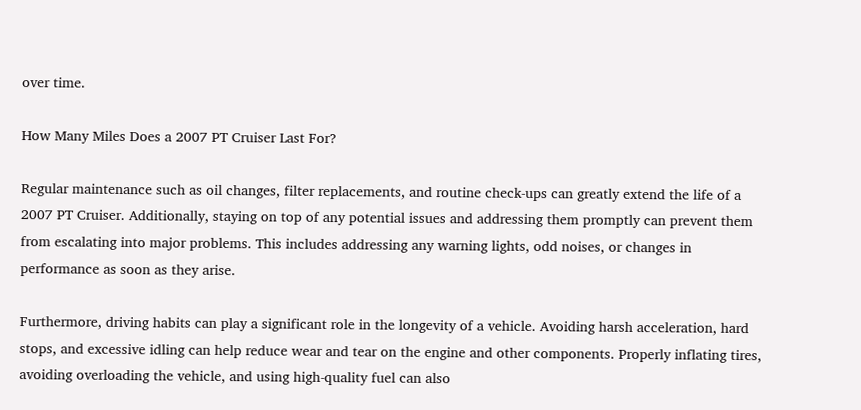over time.

How Many Miles Does a 2007 PT Cruiser Last For?

Regular maintenance such as oil changes, filter replacements, and routine check-ups can greatly extend the life of a 2007 PT Cruiser. Additionally, staying on top of any potential issues and addressing them promptly can prevent them from escalating into major problems. This includes addressing any warning lights, odd noises, or changes in performance as soon as they arise.

Furthermore, driving habits can play a significant role in the longevity of a vehicle. Avoiding harsh acceleration, hard stops, and excessive idling can help reduce wear and tear on the engine and other components. Properly inflating tires, avoiding overloading the vehicle, and using high-quality fuel can also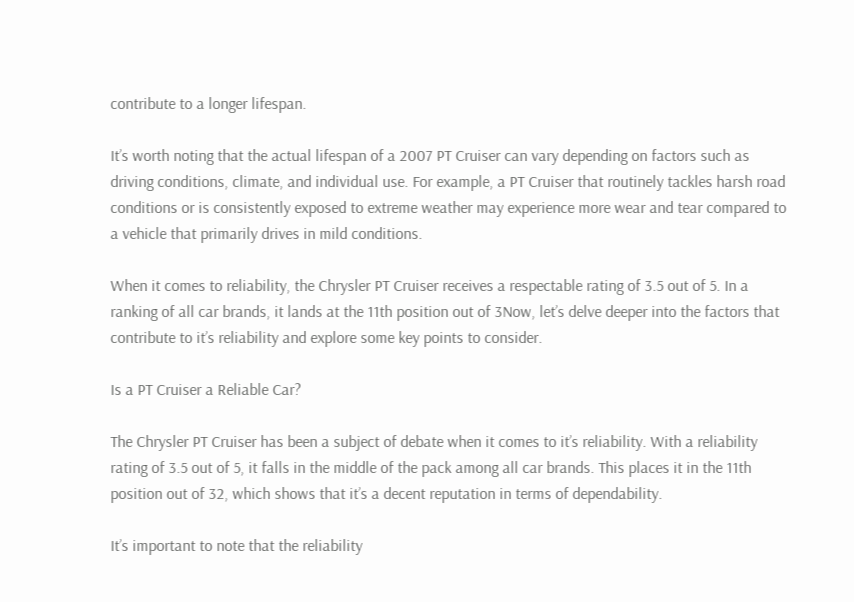contribute to a longer lifespan.

It’s worth noting that the actual lifespan of a 2007 PT Cruiser can vary depending on factors such as driving conditions, climate, and individual use. For example, a PT Cruiser that routinely tackles harsh road conditions or is consistently exposed to extreme weather may experience more wear and tear compared to a vehicle that primarily drives in mild conditions.

When it comes to reliability, the Chrysler PT Cruiser receives a respectable rating of 3.5 out of 5. In a ranking of all car brands, it lands at the 11th position out of 3Now, let’s delve deeper into the factors that contribute to it’s reliability and explore some key points to consider.

Is a PT Cruiser a Reliable Car?

The Chrysler PT Cruiser has been a subject of debate when it comes to it’s reliability. With a reliability rating of 3.5 out of 5, it falls in the middle of the pack among all car brands. This places it in the 11th position out of 32, which shows that it’s a decent reputation in terms of dependability.

It’s important to note that the reliability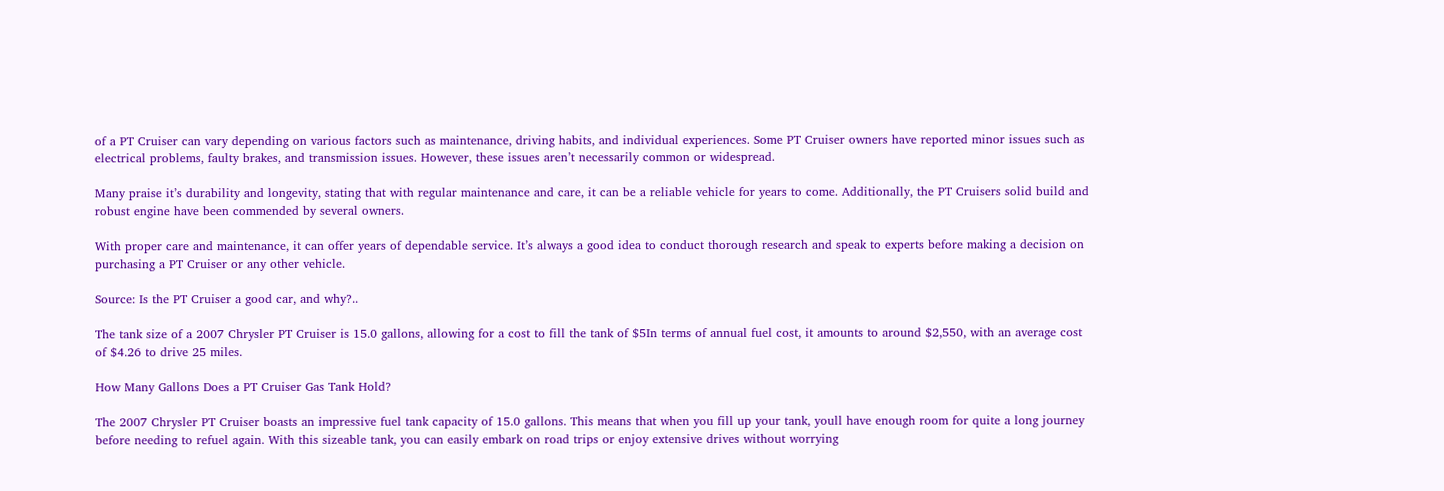of a PT Cruiser can vary depending on various factors such as maintenance, driving habits, and individual experiences. Some PT Cruiser owners have reported minor issues such as electrical problems, faulty brakes, and transmission issues. However, these issues aren’t necessarily common or widespread.

Many praise it’s durability and longevity, stating that with regular maintenance and care, it can be a reliable vehicle for years to come. Additionally, the PT Cruisers solid build and robust engine have been commended by several owners.

With proper care and maintenance, it can offer years of dependable service. It’s always a good idea to conduct thorough research and speak to experts before making a decision on purchasing a PT Cruiser or any other vehicle.

Source: Is the PT Cruiser a good car, and why?..

The tank size of a 2007 Chrysler PT Cruiser is 15.0 gallons, allowing for a cost to fill the tank of $5In terms of annual fuel cost, it amounts to around $2,550, with an average cost of $4.26 to drive 25 miles.

How Many Gallons Does a PT Cruiser Gas Tank Hold?

The 2007 Chrysler PT Cruiser boasts an impressive fuel tank capacity of 15.0 gallons. This means that when you fill up your tank, youll have enough room for quite a long journey before needing to refuel again. With this sizeable tank, you can easily embark on road trips or enjoy extensive drives without worrying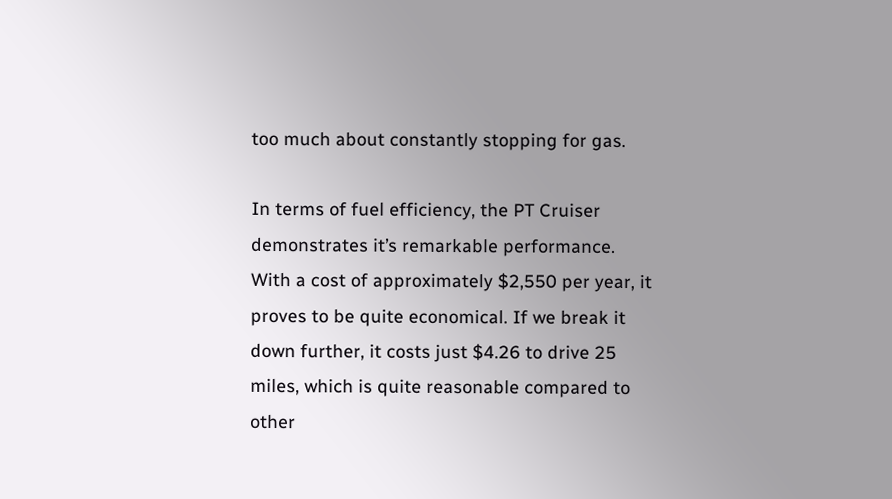too much about constantly stopping for gas.

In terms of fuel efficiency, the PT Cruiser demonstrates it’s remarkable performance. With a cost of approximately $2,550 per year, it proves to be quite economical. If we break it down further, it costs just $4.26 to drive 25 miles, which is quite reasonable compared to other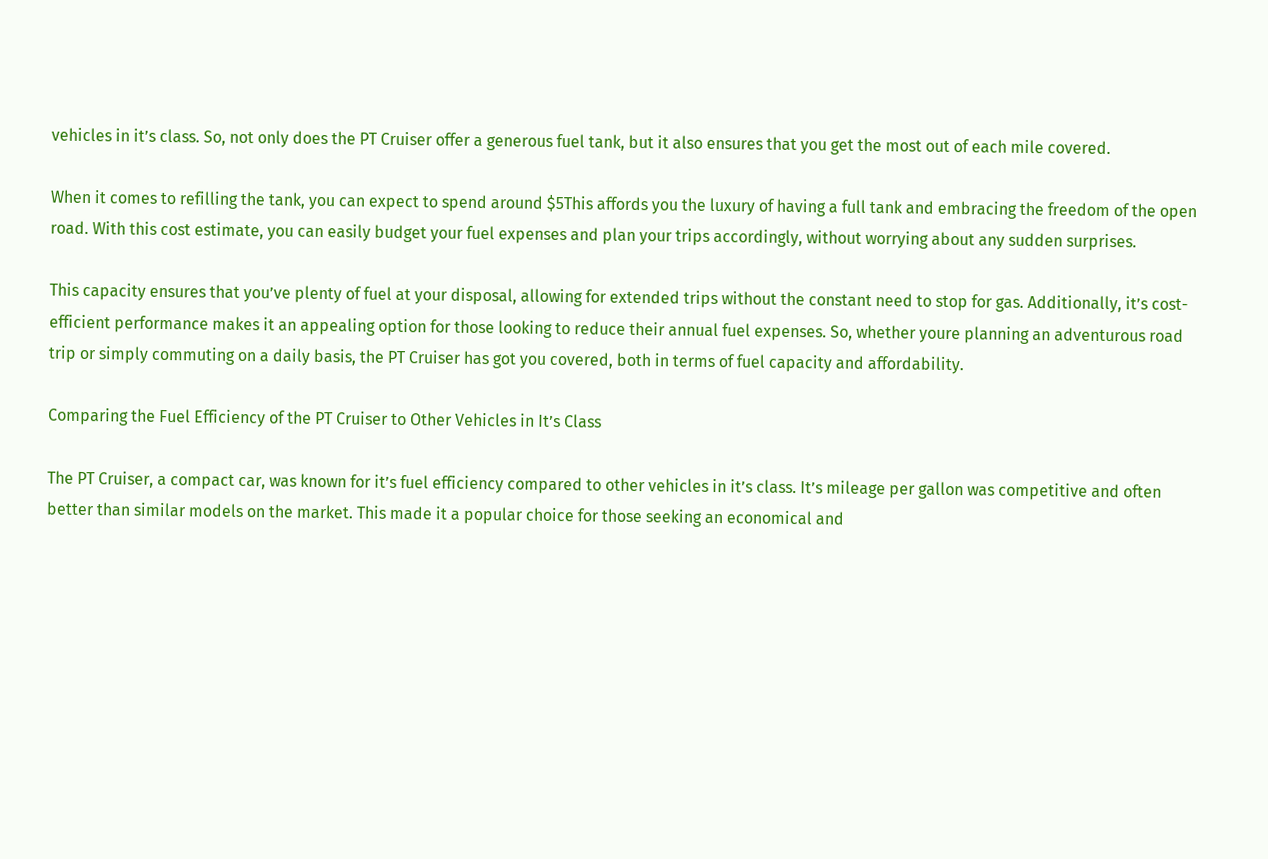vehicles in it’s class. So, not only does the PT Cruiser offer a generous fuel tank, but it also ensures that you get the most out of each mile covered.

When it comes to refilling the tank, you can expect to spend around $5This affords you the luxury of having a full tank and embracing the freedom of the open road. With this cost estimate, you can easily budget your fuel expenses and plan your trips accordingly, without worrying about any sudden surprises.

This capacity ensures that you’ve plenty of fuel at your disposal, allowing for extended trips without the constant need to stop for gas. Additionally, it’s cost-efficient performance makes it an appealing option for those looking to reduce their annual fuel expenses. So, whether youre planning an adventurous road trip or simply commuting on a daily basis, the PT Cruiser has got you covered, both in terms of fuel capacity and affordability.

Comparing the Fuel Efficiency of the PT Cruiser to Other Vehicles in It’s Class

The PT Cruiser, a compact car, was known for it’s fuel efficiency compared to other vehicles in it’s class. It’s mileage per gallon was competitive and often better than similar models on the market. This made it a popular choice for those seeking an economical and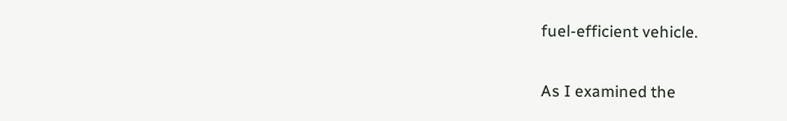fuel-efficient vehicle.

As I examined the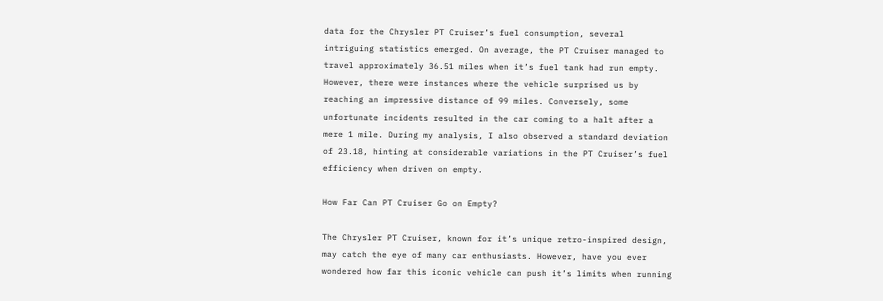data for the Chrysler PT Cruiser’s fuel consumption, several intriguing statistics emerged. On average, the PT Cruiser managed to travel approximately 36.51 miles when it’s fuel tank had run empty. However, there were instances where the vehicle surprised us by reaching an impressive distance of 99 miles. Conversely, some unfortunate incidents resulted in the car coming to a halt after a mere 1 mile. During my analysis, I also observed a standard deviation of 23.18, hinting at considerable variations in the PT Cruiser’s fuel efficiency when driven on empty.

How Far Can PT Cruiser Go on Empty?

The Chrysler PT Cruiser, known for it’s unique retro-inspired design, may catch the eye of many car enthusiasts. However, have you ever wondered how far this iconic vehicle can push it’s limits when running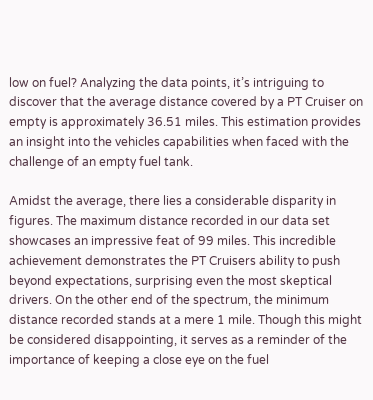low on fuel? Analyzing the data points, it’s intriguing to discover that the average distance covered by a PT Cruiser on empty is approximately 36.51 miles. This estimation provides an insight into the vehicles capabilities when faced with the challenge of an empty fuel tank.

Amidst the average, there lies a considerable disparity in figures. The maximum distance recorded in our data set showcases an impressive feat of 99 miles. This incredible achievement demonstrates the PT Cruisers ability to push beyond expectations, surprising even the most skeptical drivers. On the other end of the spectrum, the minimum distance recorded stands at a mere 1 mile. Though this might be considered disappointing, it serves as a reminder of the importance of keeping a close eye on the fuel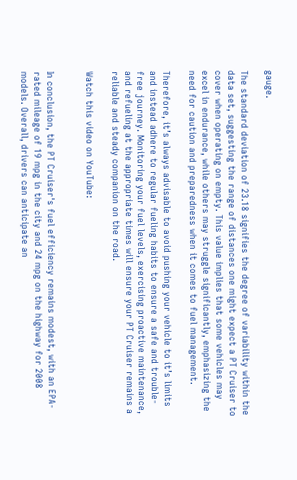gauge.

The standard deviation of 23.18 signifies the degree of variability within the data set, suggesting the range of distances one might expect a PT Cruiser to cover when operating on empty. This value implies that some vehicles may excel in endurance, while others may struggle significantly, emphasizing the need for caution and preparedness when it comes to fuel management.

Therefore, it’s always advisable to avoid pushing your vehicle to it’s limits and instead adhere to regular fueling habits to ensure a safe and trouble-free journey. Monitoring your fuel levels, exercising proactive maintenance, and refueling at the appropriate times will ensure your PT Cruiser remains a reliable and steady companion on the road.

Watch this video on YouTube:


In conclusion, the PT Cruiser's fuel efficiency remains modest, with an EPA-rated mileage of 19 mpg in the city and 24 mpg on the highway for 2008 models. Overall, drivers can anticipate an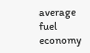average fuel economy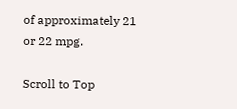of approximately 21 or 22 mpg.

Scroll to Top